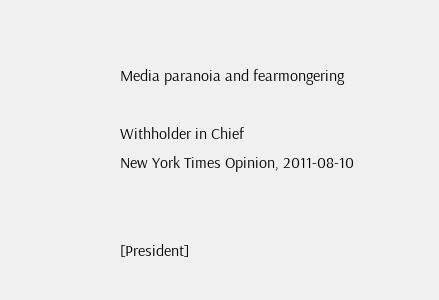Media paranoia and fearmongering

Withholder in Chief
New York Times Opinion, 2011-08-10


[President]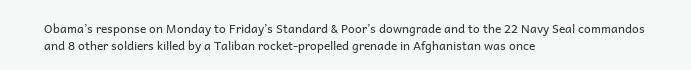Obama’s response on Monday to Friday’s Standard & Poor’s downgrade and to the 22 Navy Seal commandos and 8 other soldiers killed by a Taliban rocket-propelled grenade in Afghanistan was once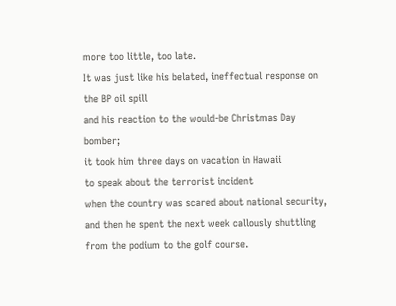more too little, too late.
It was just like his belated, ineffectual response on the BP oil spill
and his reaction to the would-be Christmas Day bomber;
it took him three days on vacation in Hawaii
to speak about the terrorist incident
when the country was scared about national security,
and then he spent the next week callously shuttling
from the podium to the golf course.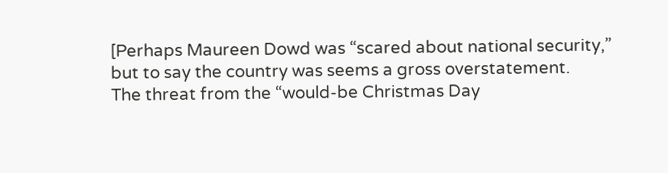[Perhaps Maureen Dowd was “scared about national security,”
but to say the country was seems a gross overstatement.
The threat from the “would-be Christmas Day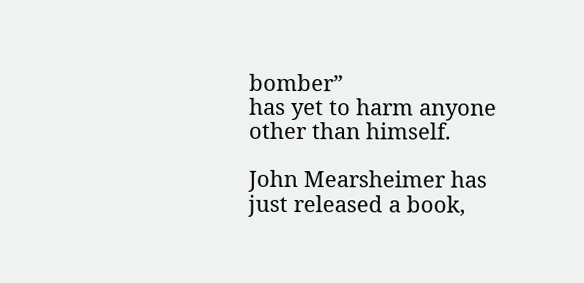bomber”
has yet to harm anyone other than himself.

John Mearsheimer has just released a book,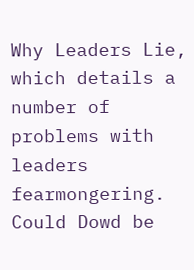Why Leaders Lie,
which details a number of problems with leaders fearmongering.
Could Dowd be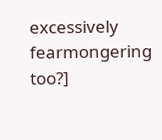excessively fearmongering too?]